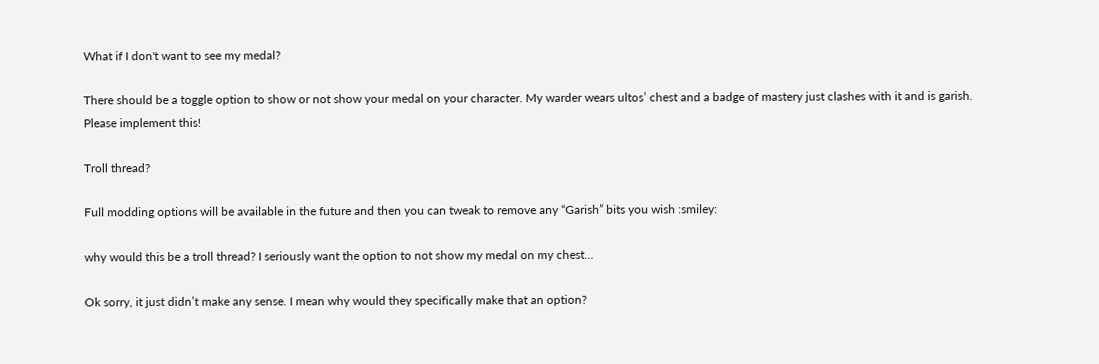What if I don't want to see my medal?

There should be a toggle option to show or not show your medal on your character. My warder wears ultos’ chest and a badge of mastery just clashes with it and is garish. Please implement this!

Troll thread?

Full modding options will be available in the future and then you can tweak to remove any “Garish” bits you wish :smiley:

why would this be a troll thread? I seriously want the option to not show my medal on my chest…

Ok sorry, it just didn’t make any sense. I mean why would they specifically make that an option?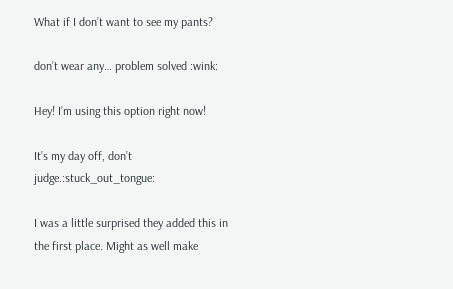What if I don’t want to see my pants?

don’t wear any… problem solved :wink:

Hey! I’m using this option right now!

It’s my day off, don’t judge.:stuck_out_tongue:

I was a little surprised they added this in the first place. Might as well make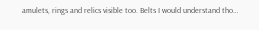amulets, rings and relics visible too. Belts I would understand tho…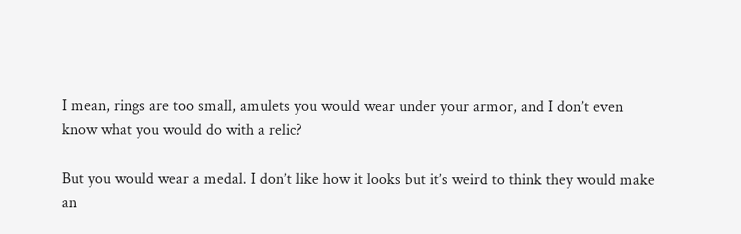I mean, rings are too small, amulets you would wear under your armor, and I don’t even know what you would do with a relic?

But you would wear a medal. I don’t like how it looks but it’s weird to think they would make an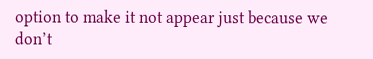option to make it not appear just because we don’t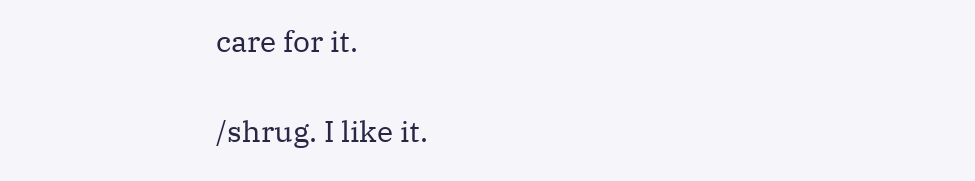care for it.

/shrug. I like it.